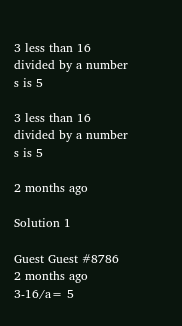3 less than 16 divided by a number s is 5

3 less than 16 divided by a number s is 5

2 months ago

Solution 1

Guest Guest #8786
2 months ago
3-16/a= 5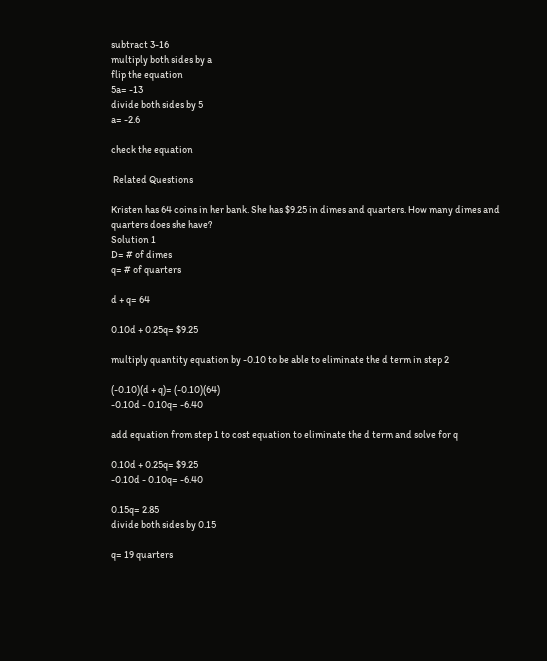subtract 3-16
multiply both sides by a
flip the equation
5a= -13
divide both sides by 5
a= -2.6

check the equation

 Related Questions

Kristen has 64 coins in her bank. She has $9.25 in dimes and quarters. How many dimes and quarters does she have?
Solution 1
D= # of dimes
q= # of quarters

d + q= 64

0.10d + 0.25q= $9.25

multiply quantity equation by -0.10 to be able to eliminate the d term in step 2

(-0.10)(d + q)= (-0.10)(64)
-0.10d - 0.10q= -6.40

add equation from step 1 to cost equation to eliminate the d term and solve for q

0.10d + 0.25q= $9.25
-0.10d - 0.10q= -6.40

0.15q= 2.85
divide both sides by 0.15

q= 19 quarters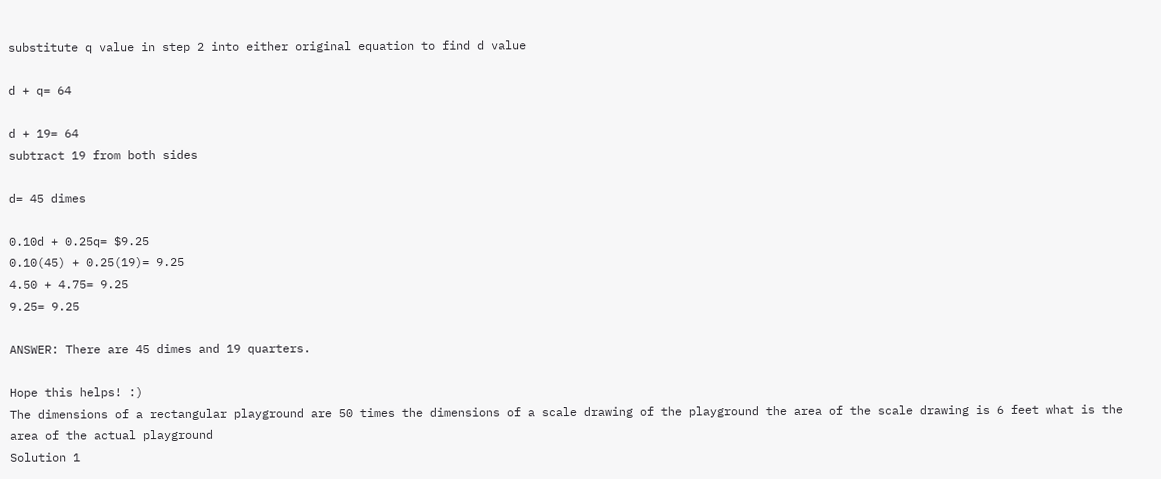substitute q value in step 2 into either original equation to find d value

d + q= 64

d + 19= 64
subtract 19 from both sides

d= 45 dimes

0.10d + 0.25q= $9.25
0.10(45) + 0.25(19)= 9.25
4.50 + 4.75= 9.25
9.25= 9.25

ANSWER: There are 45 dimes and 19 quarters.

Hope this helps! :)
The dimensions of a rectangular playground are 50 times the dimensions of a scale drawing of the playground the area of the scale drawing is 6 feet what is the area of the actual playground
Solution 1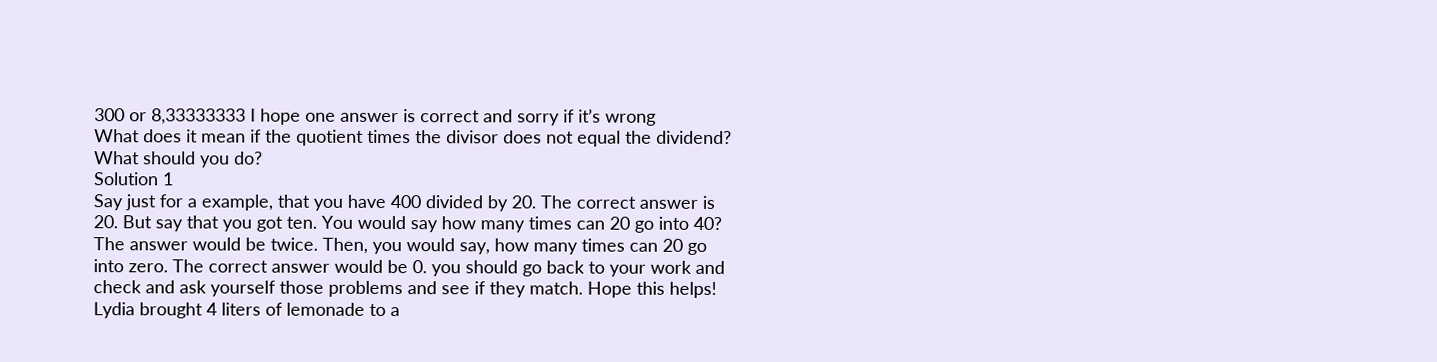300 or 8,33333333 I hope one answer is correct and sorry if it’s wrong
What does it mean if the quotient times the divisor does not equal the dividend? What should you do?
Solution 1
Say just for a example, that you have 400 divided by 20. The correct answer is 20. But say that you got ten. You would say how many times can 20 go into 40? The answer would be twice. Then, you would say, how many times can 20 go into zero. The correct answer would be 0. you should go back to your work and check and ask yourself those problems and see if they match. Hope this helps!
Lydia brought 4 liters of lemonade to a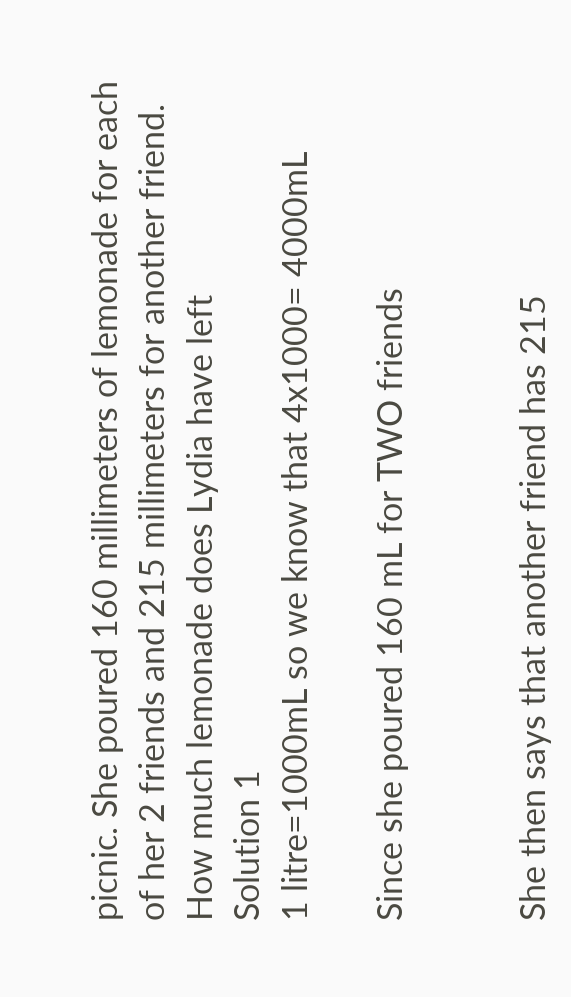picnic. She poured 160 millimeters of lemonade for each of her 2 friends and 215 millimeters for another friend. How much lemonade does Lydia have left
Solution 1
1 litre=1000mL so we know that 4x1000= 4000mL

Since she poured 160 mL for TWO friends


She then says that another friend has 215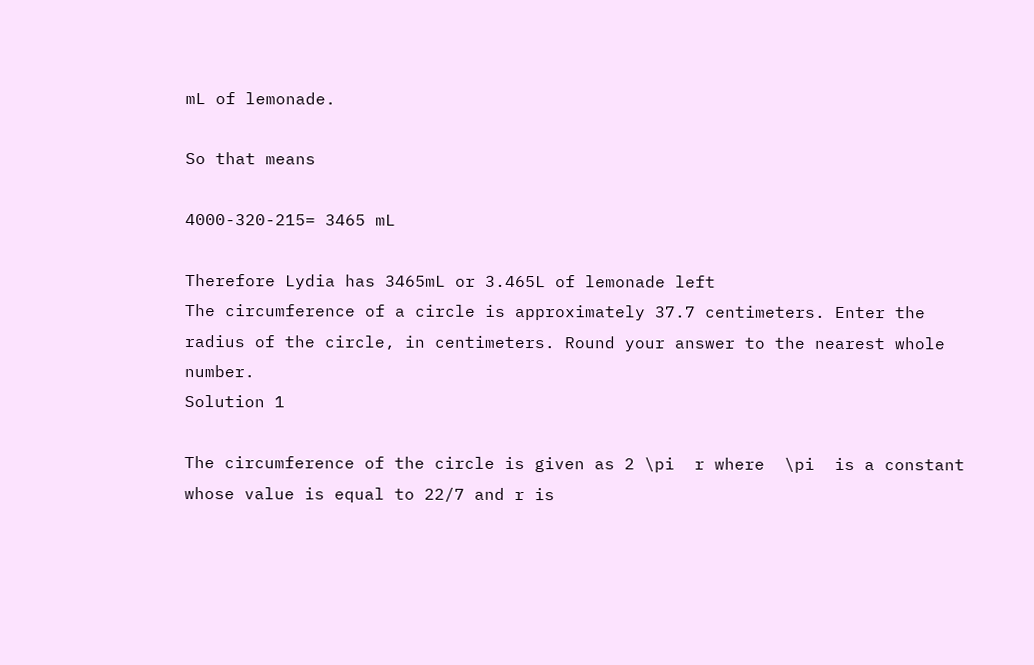mL of lemonade.

So that means

4000-320-215= 3465 mL

Therefore Lydia has 3465mL or 3.465L of lemonade left
The circumference of a circle is approximately 37.7 centimeters. Enter the radius of the circle, in centimeters. Round your answer to the nearest whole number.
Solution 1

The circumference of the circle is given as 2 \pi  r where  \pi  is a constant whose value is equal to 22/7 and r is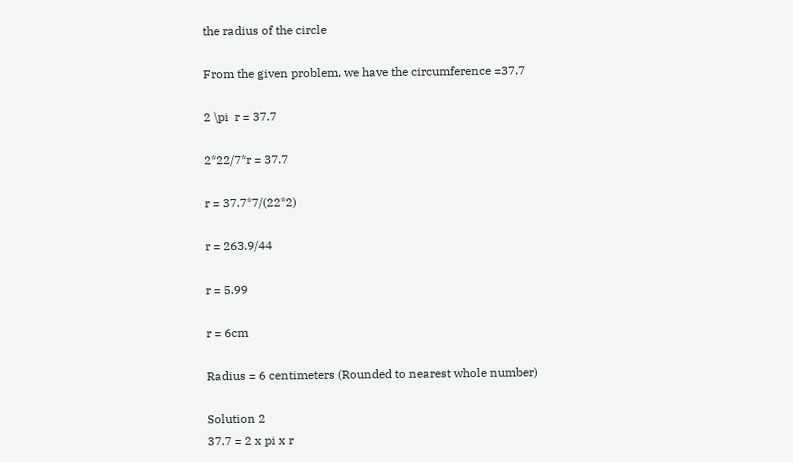the radius of the circle

From the given problem, we have the circumference =37.7

2 \pi  r = 37.7

2*22/7*r = 37.7

r = 37.7*7/(22*2)

r = 263.9/44

r = 5.99

r = 6cm

Radius = 6 centimeters (Rounded to nearest whole number)

Solution 2
37.7 = 2 x pi x r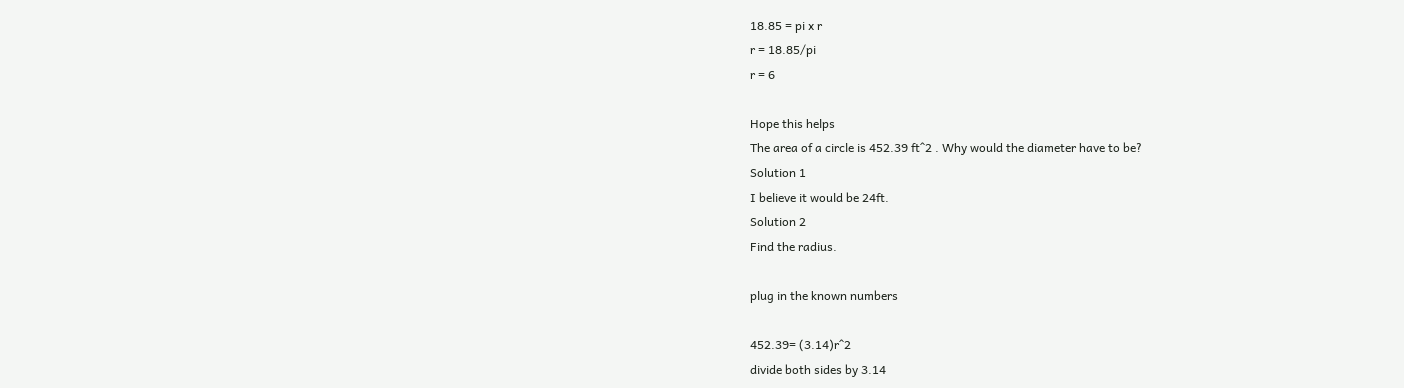18.85 = pi x r
r = 18.85/pi
r = 6

Hope this helps
The area of a circle is 452.39 ft^2 . Why would the diameter have to be?
Solution 1
I believe it would be 24ft.
Solution 2
Find the radius.

plug in the known numbers

452.39= (3.14)r^2
divide both sides by 3.14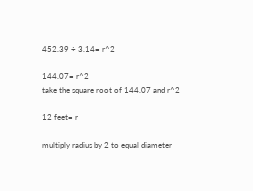452.39 ÷ 3.14= r^2

144.07= r^2
take the square root of 144.07 and r^2

12 feet= r

multiply radius by 2 to equal diameter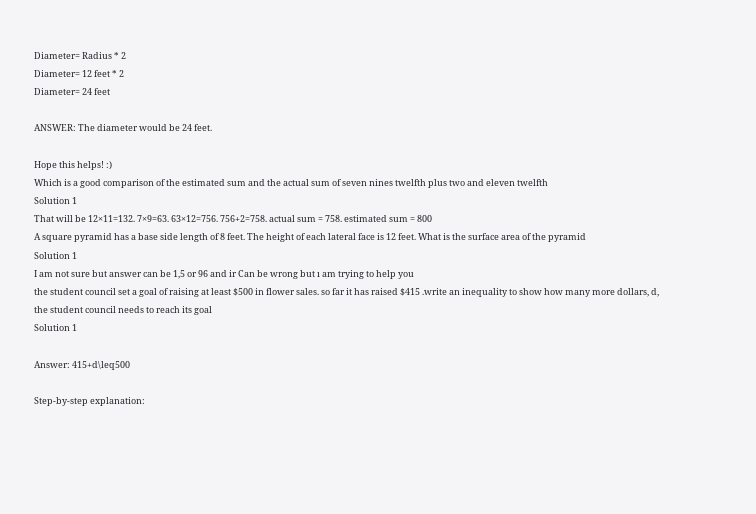Diameter= Radius * 2
Diameter= 12 feet * 2
Diameter= 24 feet

ANSWER: The diameter would be 24 feet.

Hope this helps! :)
Which is a good comparison of the estimated sum and the actual sum of seven nines twelfth plus two and eleven twelfth
Solution 1
That will be 12×11=132. 7×9=63. 63×12=756. 756+2=758. actual sum = 758. estimated sum = 800
A square pyramid has a base side length of 8 feet. The height of each lateral face is 12 feet. What is the surface area of the pyramid
Solution 1
I am not sure but answer can be 1,5 or 96 and ir Can be wrong but ı am trying to help you
the student council set a goal of raising at least $500 in flower sales. so far it has raised $415 .write an inequality to show how many more dollars, d, the student council needs to reach its goal
Solution 1

Answer: 415+d\leq500

Step-by-step explanation: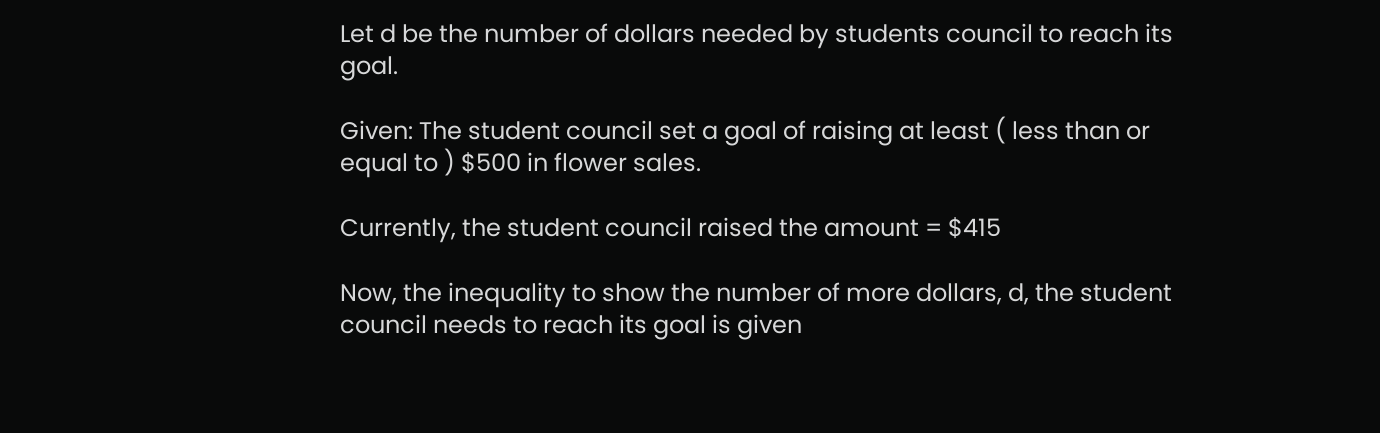Let d be the number of dollars needed by students council to reach its goal.

Given: The student council set a goal of raising at least ( less than or equal to ) $500 in flower sales.

Currently, the student council raised the amount = $415

Now, the inequality to show the number of more dollars, d, the student council needs to reach its goal is given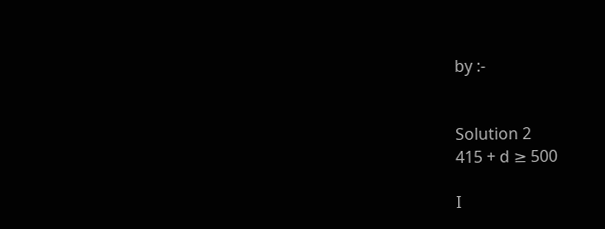by :-


Solution 2
415 + d ≥ 500

I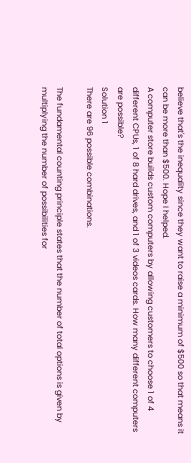believe that's the inequality since they want to raise a minimum of $500 so that means it can be more than $500. Hope I helped.
A computer store builds custom computers by allowing customers to choose 1 of 4 different CPUs, 1 of 8 hard drives, and 1 of 3 videos cards. How many different computers are possible?
Solution 1
There are 96 possible combinations.

The fundamental counting principle states that the number of total options is given by multiplying the number of possibilities for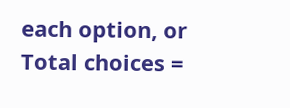each option, or
Total choices =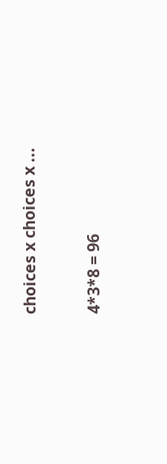choices x choices x ...

4*3*8 = 96